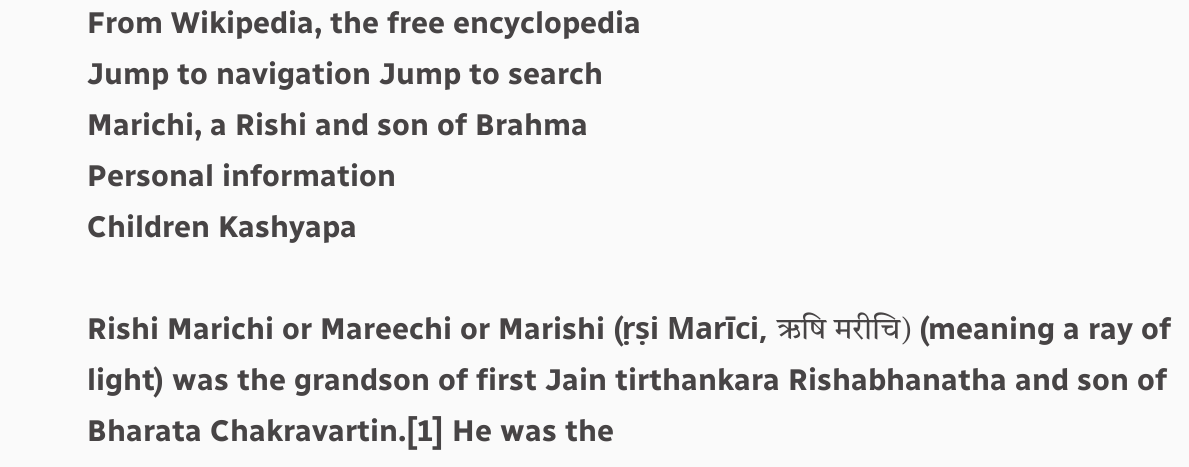From Wikipedia, the free encyclopedia
Jump to navigation Jump to search
Marichi, a Rishi and son of Brahma
Personal information
Children Kashyapa

Rishi Marichi or Mareechi or Marishi (ṛṣi Marīci, ऋषि मरीचि) (meaning a ray of light) was the grandson of first Jain tirthankara Rishabhanatha and son of Bharata Chakravartin.[1] He was the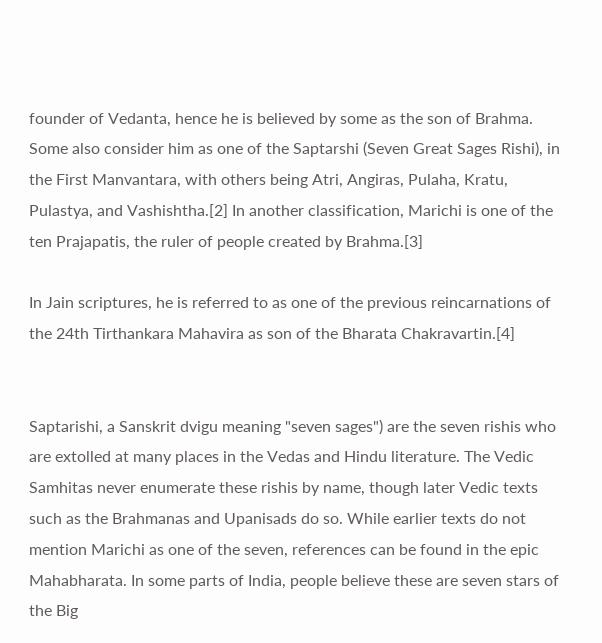founder of Vedanta, hence he is believed by some as the son of Brahma. Some also consider him as one of the Saptarshi (Seven Great Sages Rishi), in the First Manvantara, with others being Atri, Angiras, Pulaha, Kratu, Pulastya, and Vashishtha.[2] In another classification, Marichi is one of the ten Prajapatis, the ruler of people created by Brahma.[3]

In Jain scriptures, he is referred to as one of the previous reincarnations of the 24th Tirthankara Mahavira as son of the Bharata Chakravartin.[4]


Saptarishi, a Sanskrit dvigu meaning "seven sages") are the seven rishis who are extolled at many places in the Vedas and Hindu literature. The Vedic Samhitas never enumerate these rishis by name, though later Vedic texts such as the Brahmanas and Upanisads do so. While earlier texts do not mention Marichi as one of the seven, references can be found in the epic Mahabharata. In some parts of India, people believe these are seven stars of the Big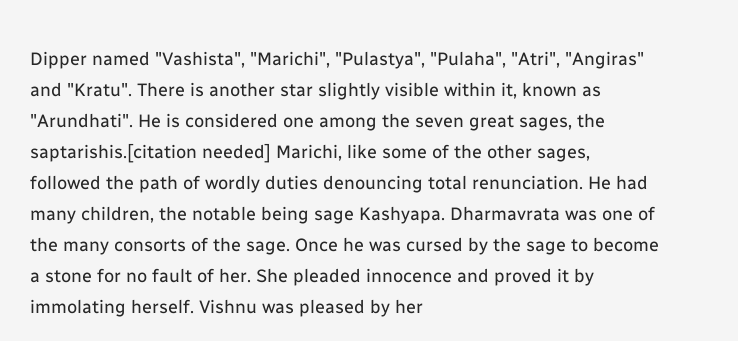Dipper named "Vashista", "Marichi", "Pulastya", "Pulaha", "Atri", "Angiras" and "Kratu". There is another star slightly visible within it, known as "Arundhati". He is considered one among the seven great sages, the saptarishis.[citation needed] Marichi, like some of the other sages, followed the path of wordly duties denouncing total renunciation. He had many children, the notable being sage Kashyapa. Dharmavrata was one of the many consorts of the sage. Once he was cursed by the sage to become a stone for no fault of her. She pleaded innocence and proved it by immolating herself. Vishnu was pleased by her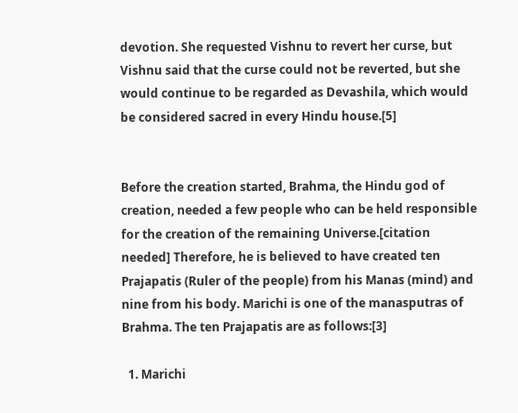devotion. She requested Vishnu to revert her curse, but Vishnu said that the curse could not be reverted, but she would continue to be regarded as Devashila, which would be considered sacred in every Hindu house.[5]


Before the creation started, Brahma, the Hindu god of creation, needed a few people who can be held responsible for the creation of the remaining Universe.[citation needed] Therefore, he is believed to have created ten Prajapatis (Ruler of the people) from his Manas (mind) and nine from his body. Marichi is one of the manasputras of Brahma. The ten Prajapatis are as follows:[3]

  1. Marichi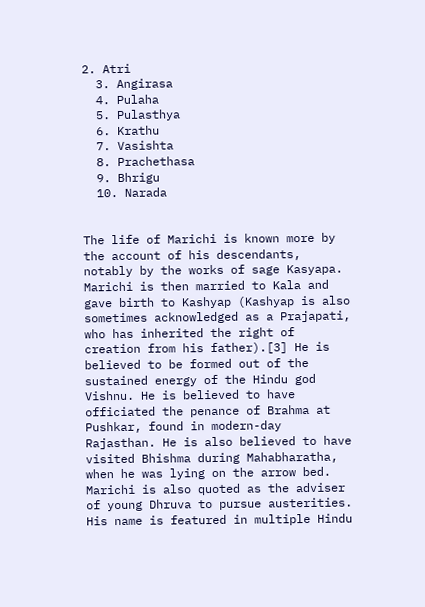2. Atri
  3. Angirasa
  4. Pulaha
  5. Pulasthya
  6. Krathu
  7. Vasishta
  8. Prachethasa
  9. Bhrigu
  10. Narada


The life of Marichi is known more by the account of his descendants, notably by the works of sage Kasyapa. Marichi is then married to Kala and gave birth to Kashyap (Kashyap is also sometimes acknowledged as a Prajapati, who has inherited the right of creation from his father).[3] He is believed to be formed out of the sustained energy of the Hindu god Vishnu. He is believed to have officiated the penance of Brahma at Pushkar, found in modern-day Rajasthan. He is also believed to have visited Bhishma during Mahabharatha, when he was lying on the arrow bed. Marichi is also quoted as the adviser of young Dhruva to pursue austerities. His name is featured in multiple Hindu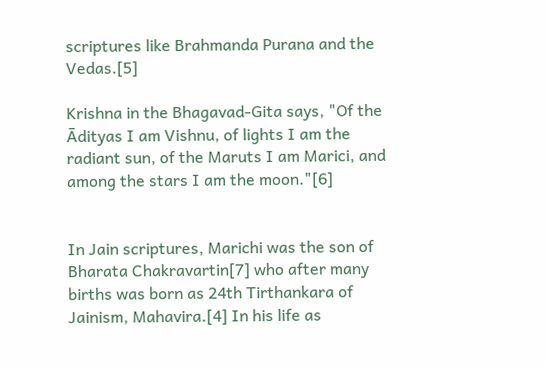scriptures like Brahmanda Purana and the Vedas.[5]

Krishna in the Bhagavad-Gita says, "Of the Ādityas I am Vishnu, of lights I am the radiant sun, of the Maruts I am Marici, and among the stars I am the moon."[6]


In Jain scriptures, Marichi was the son of Bharata Chakravartin[7] who after many births was born as 24th Tirthankara of Jainism, Mahavira.[4] In his life as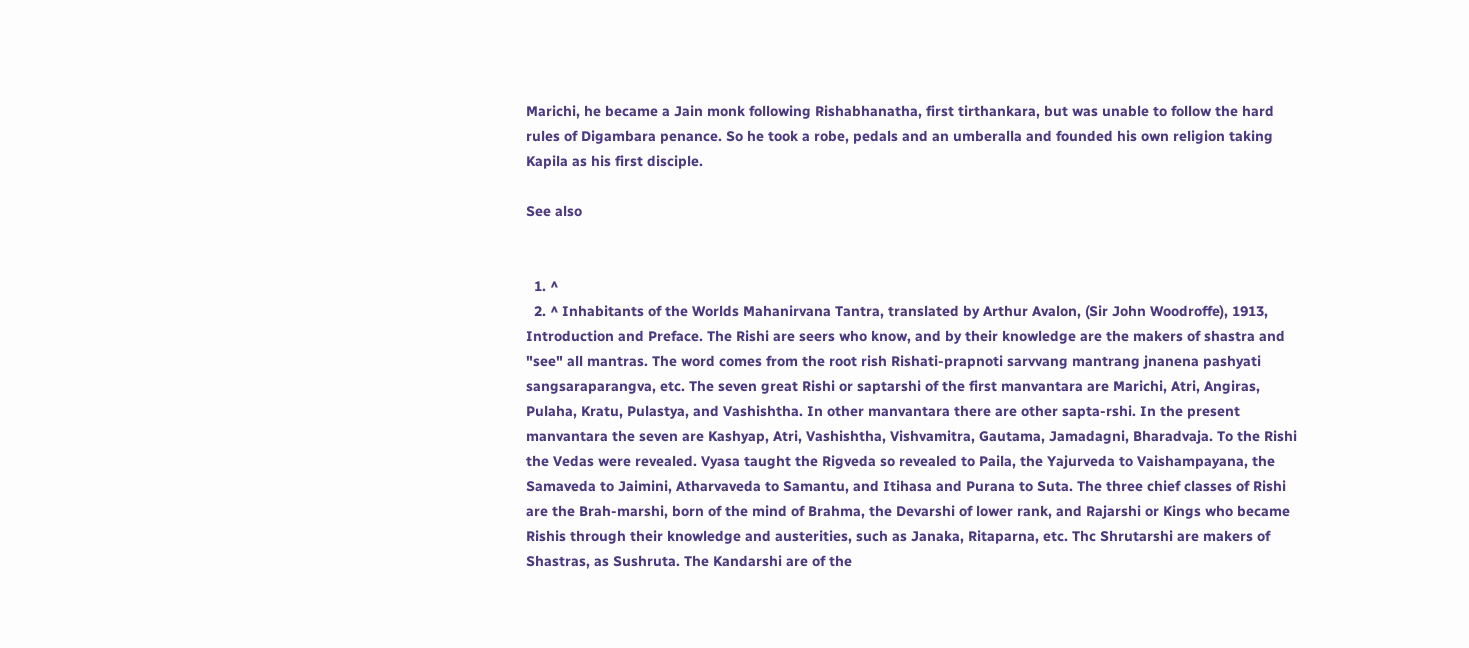Marichi, he became a Jain monk following Rishabhanatha, first tirthankara, but was unable to follow the hard rules of Digambara penance. So he took a robe, pedals and an umberalla and founded his own religion taking Kapila as his first disciple.

See also


  1. ^
  2. ^ Inhabitants of the Worlds Mahanirvana Tantra, translated by Arthur Avalon, (Sir John Woodroffe), 1913, Introduction and Preface. The Rishi are seers who know, and by their knowledge are the makers of shastra and "see" all mantras. The word comes from the root rish Rishati-prapnoti sarvvang mantrang jnanena pashyati sangsaraparangva, etc. The seven great Rishi or saptarshi of the first manvantara are Marichi, Atri, Angiras, Pulaha, Kratu, Pulastya, and Vashishtha. In other manvantara there are other sapta-rshi. In the present manvantara the seven are Kashyap, Atri, Vashishtha, Vishvamitra, Gautama, Jamadagni, Bharadvaja. To the Rishi the Vedas were revealed. Vyasa taught the Rigveda so revealed to Paila, the Yajurveda to Vaishampayana, the Samaveda to Jaimini, Atharvaveda to Samantu, and Itihasa and Purana to Suta. The three chief classes of Rishi are the Brah-marshi, born of the mind of Brahma, the Devarshi of lower rank, and Rajarshi or Kings who became Rishis through their knowledge and austerities, such as Janaka, Ritaparna, etc. Thc Shrutarshi are makers of Shastras, as Sushruta. The Kandarshi are of the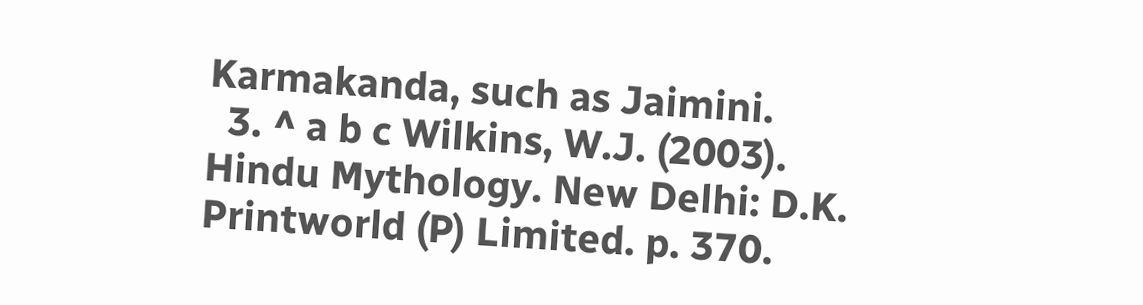Karmakanda, such as Jaimini.
  3. ^ a b c Wilkins, W.J. (2003). Hindu Mythology. New Delhi: D.K. Printworld (P) Limited. p. 370.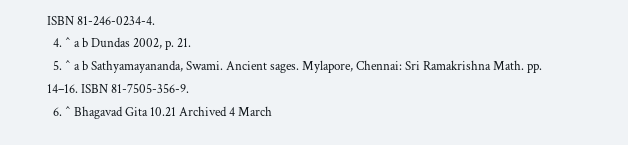ISBN 81-246-0234-4.
  4. ^ a b Dundas 2002, p. 21.
  5. ^ a b Sathyamayananda, Swami. Ancient sages. Mylapore, Chennai: Sri Ramakrishna Math. pp. 14–16. ISBN 81-7505-356-9.
  6. ^ Bhagavad Gita 10.21 Archived 4 March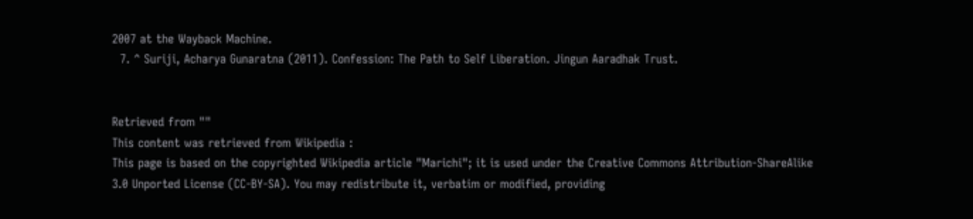2007 at the Wayback Machine.
  7. ^ Suriji, Acharya Gunaratna (2011). Confession: The Path to Self Liberation. Jingun Aaradhak Trust.


Retrieved from ""
This content was retrieved from Wikipedia :
This page is based on the copyrighted Wikipedia article "Marichi"; it is used under the Creative Commons Attribution-ShareAlike 3.0 Unported License (CC-BY-SA). You may redistribute it, verbatim or modified, providing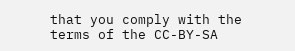that you comply with the terms of the CC-BY-SA